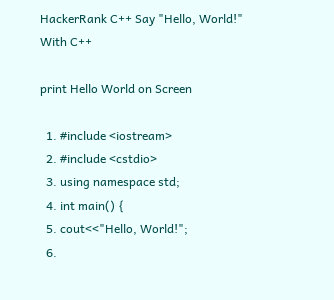HackerRank C++ Say "Hello, World!" With C++

print Hello World on Screen

  1. #include <iostream>
  2. #include <cstdio>
  3. using namespace std;
  4. int main() {
  5. cout<<"Hello, World!";
  6.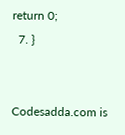return 0;
  7. }


Codesadda.com is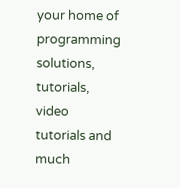your home of programming solutions, tutorials, video tutorials and much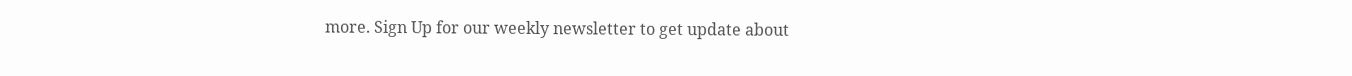more. Sign Up for our weekly newsletter to get update about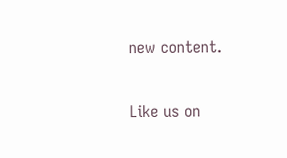new content.

Like us on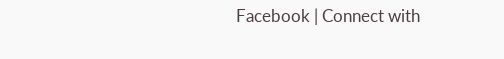Facebook | Connect with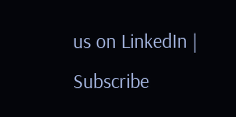us on LinkedIn | Subscribe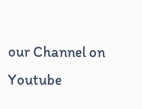our Channel on Youtube